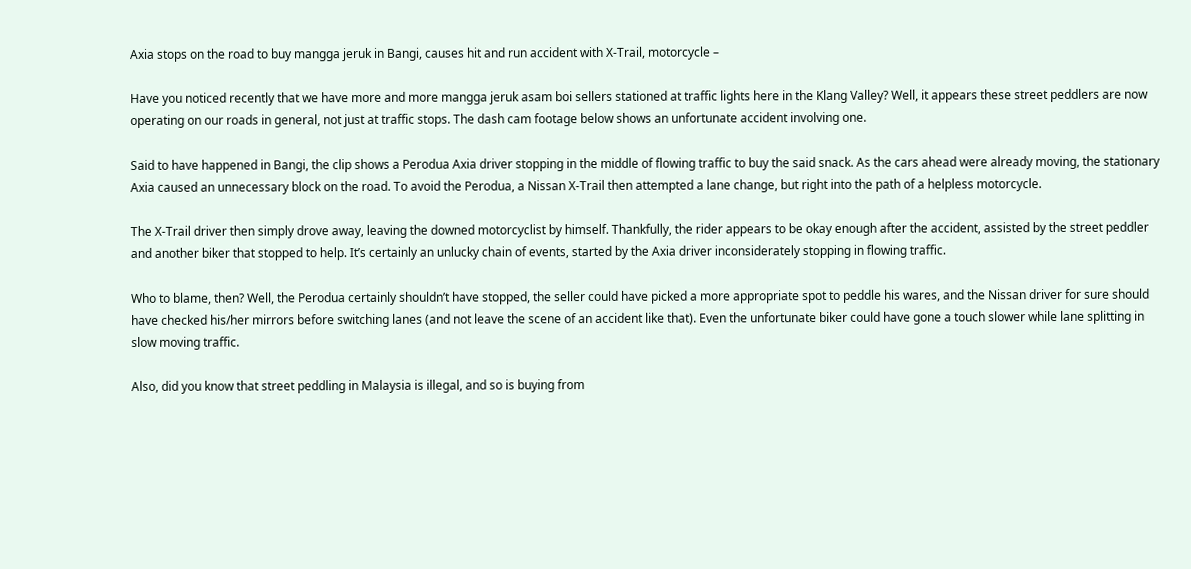Axia stops on the road to buy mangga jeruk in Bangi, causes hit and run accident with X-Trail, motorcycle –

Have you noticed recently that we have more and more mangga jeruk asam boi sellers stationed at traffic lights here in the Klang Valley? Well, it appears these street peddlers are now operating on our roads in general, not just at traffic stops. The dash cam footage below shows an unfortunate accident involving one.

Said to have happened in Bangi, the clip shows a Perodua Axia driver stopping in the middle of flowing traffic to buy the said snack. As the cars ahead were already moving, the stationary Axia caused an unnecessary block on the road. To avoid the Perodua, a Nissan X-Trail then attempted a lane change, but right into the path of a helpless motorcycle.

The X-Trail driver then simply drove away, leaving the downed motorcyclist by himself. Thankfully, the rider appears to be okay enough after the accident, assisted by the street peddler and another biker that stopped to help. It’s certainly an unlucky chain of events, started by the Axia driver inconsiderately stopping in flowing traffic.

Who to blame, then? Well, the Perodua certainly shouldn’t have stopped, the seller could have picked a more appropriate spot to peddle his wares, and the Nissan driver for sure should have checked his/her mirrors before switching lanes (and not leave the scene of an accident like that). Even the unfortunate biker could have gone a touch slower while lane splitting in slow moving traffic.

Also, did you know that street peddling in Malaysia is illegal, and so is buying from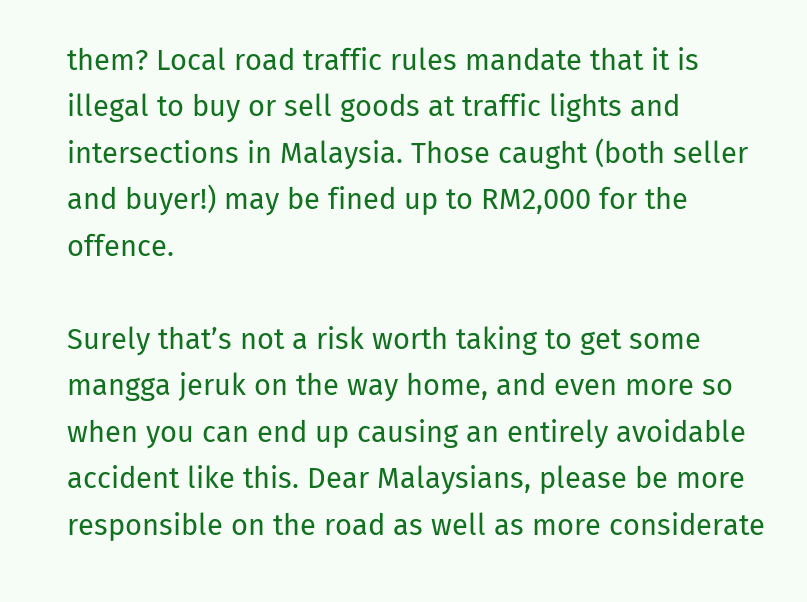them? Local road traffic rules mandate that it is illegal to buy or sell goods at traffic lights and intersections in Malaysia. Those caught (both seller and buyer!) may be fined up to RM2,000 for the offence.

Surely that’s not a risk worth taking to get some mangga jeruk on the way home, and even more so when you can end up causing an entirely avoidable accident like this. Dear Malaysians, please be more responsible on the road as well as more considerate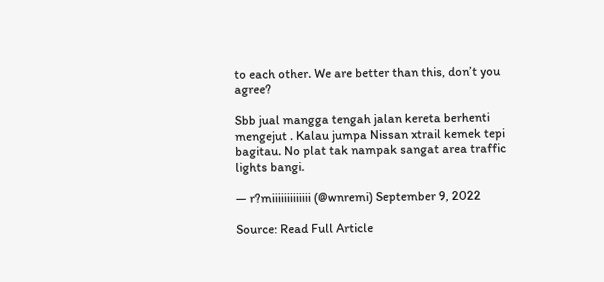to each other. We are better than this, don’t you agree?

Sbb jual mangga tengah jalan kereta berhenti mengejut . Kalau jumpa Nissan xtrail kemek tepi bagitau. No plat tak nampak sangat area traffic lights bangi.

— r?miiiiiiiiiiiii (@wnremi) September 9, 2022

Source: Read Full Article